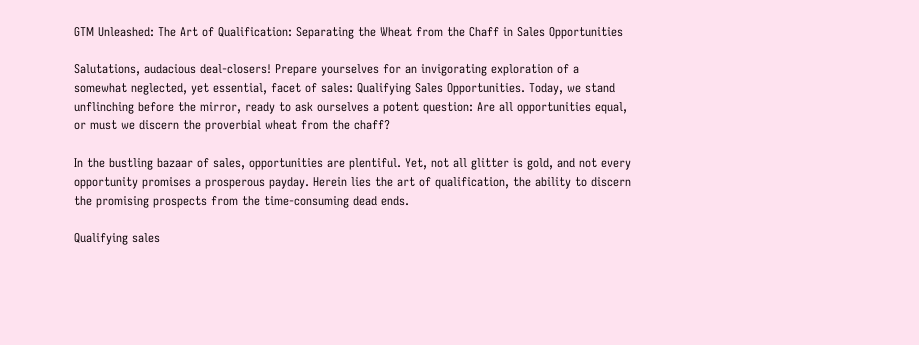GTM Unleashed: The Art of Qualification: Separating the Wheat from the Chaff in Sales Opportunities

Salutations, audacious deal-closers! Prepare yourselves for an invigorating exploration of a somewhat neglected, yet essential, facet of sales: Qualifying Sales Opportunities. Today, we stand unflinching before the mirror, ready to ask ourselves a potent question: Are all opportunities equal, or must we discern the proverbial wheat from the chaff?

In the bustling bazaar of sales, opportunities are plentiful. Yet, not all glitter is gold, and not every opportunity promises a prosperous payday. Herein lies the art of qualification, the ability to discern the promising prospects from the time-consuming dead ends.

Qualifying sales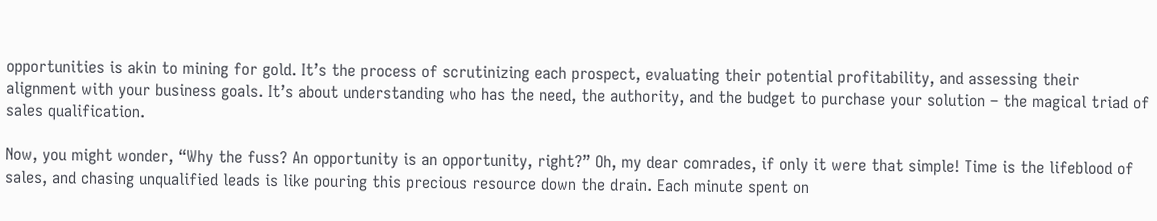opportunities is akin to mining for gold. It’s the process of scrutinizing each prospect, evaluating their potential profitability, and assessing their alignment with your business goals. It’s about understanding who has the need, the authority, and the budget to purchase your solution – the magical triad of sales qualification.

Now, you might wonder, “Why the fuss? An opportunity is an opportunity, right?” Oh, my dear comrades, if only it were that simple! Time is the lifeblood of sales, and chasing unqualified leads is like pouring this precious resource down the drain. Each minute spent on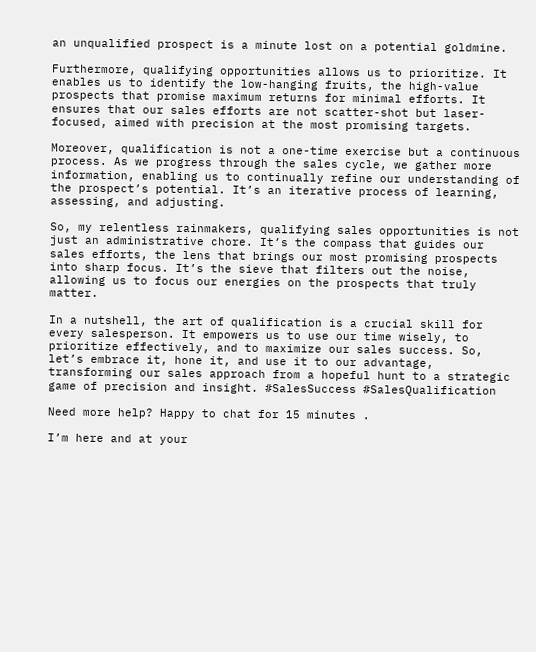an unqualified prospect is a minute lost on a potential goldmine.

Furthermore, qualifying opportunities allows us to prioritize. It enables us to identify the low-hanging fruits, the high-value prospects that promise maximum returns for minimal efforts. It ensures that our sales efforts are not scatter-shot but laser-focused, aimed with precision at the most promising targets.

Moreover, qualification is not a one-time exercise but a continuous process. As we progress through the sales cycle, we gather more information, enabling us to continually refine our understanding of the prospect’s potential. It’s an iterative process of learning, assessing, and adjusting.

So, my relentless rainmakers, qualifying sales opportunities is not just an administrative chore. It’s the compass that guides our sales efforts, the lens that brings our most promising prospects into sharp focus. It’s the sieve that filters out the noise, allowing us to focus our energies on the prospects that truly matter.

In a nutshell, the art of qualification is a crucial skill for every salesperson. It empowers us to use our time wisely, to prioritize effectively, and to maximize our sales success. So, let’s embrace it, hone it, and use it to our advantage, transforming our sales approach from a hopeful hunt to a strategic game of precision and insight. #SalesSuccess #SalesQualification

Need more help? Happy to chat for 15 minutes .

I’m here and at your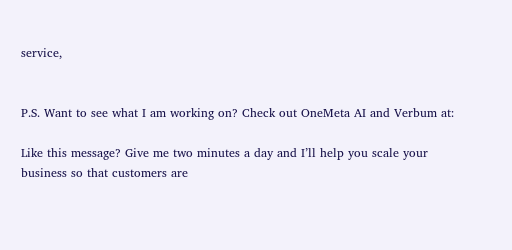service,


P.S. Want to see what I am working on? Check out OneMeta AI and Verbum at:

Like this message? Give me two minutes a day and I’ll help you scale your business so that customers are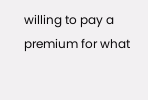willing to pay a premium for what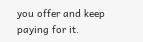you offer and keep paying for it.